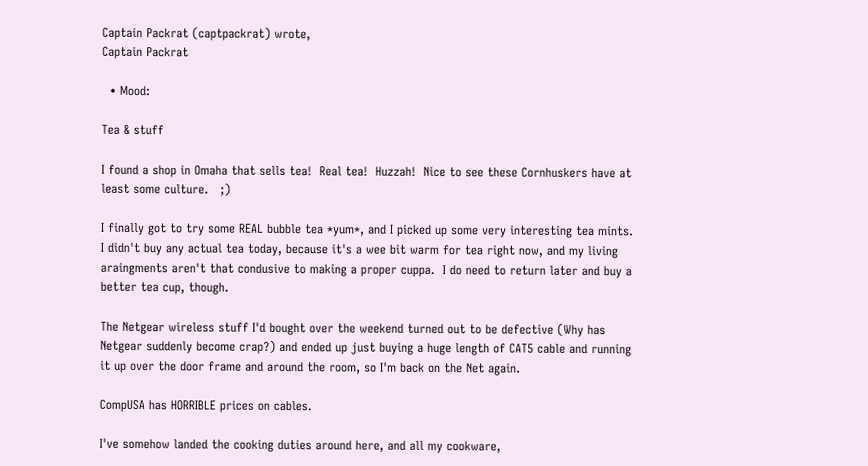Captain Packrat (captpackrat) wrote,
Captain Packrat

  • Mood:

Tea & stuff

I found a shop in Omaha that sells tea!  Real tea!  Huzzah!  Nice to see these Cornhuskers have at least some culture.   ;)

I finally got to try some REAL bubble tea *yum*, and I picked up some very interesting tea mints.  I didn't buy any actual tea today, because it's a wee bit warm for tea right now, and my living araingments aren't that condusive to making a proper cuppa.  I do need to return later and buy a better tea cup, though.

The Netgear wireless stuff I'd bought over the weekend turned out to be defective (Why has Netgear suddenly become crap?) and ended up just buying a huge length of CAT5 cable and running it up over the door frame and around the room, so I'm back on the Net again.

CompUSA has HORRIBLE prices on cables.

I've somehow landed the cooking duties around here, and all my cookware,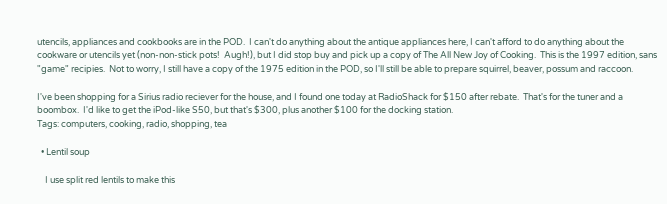utencils, appliances and cookbooks are in the POD.  I can't do anything about the antique appliances here, I can't afford to do anything about the cookware or utencils yet (non-non-stick pots!  Augh!), but I did stop buy and pick up a copy of The All New Joy of Cooking.  This is the 1997 edition, sans "game" recipies.  Not to worry, I still have a copy of the 1975 edition in the POD, so I'll still be able to prepare squirrel, beaver, possum and raccoon.

I've been shopping for a Sirius radio reciever for the house, and I found one today at RadioShack for $150 after rebate.  That's for the tuner and a boombox.  I'd like to get the iPod-like S50, but that's $300, plus another $100 for the docking station.
Tags: computers, cooking, radio, shopping, tea

  • Lentil soup

    I use split red lentils to make this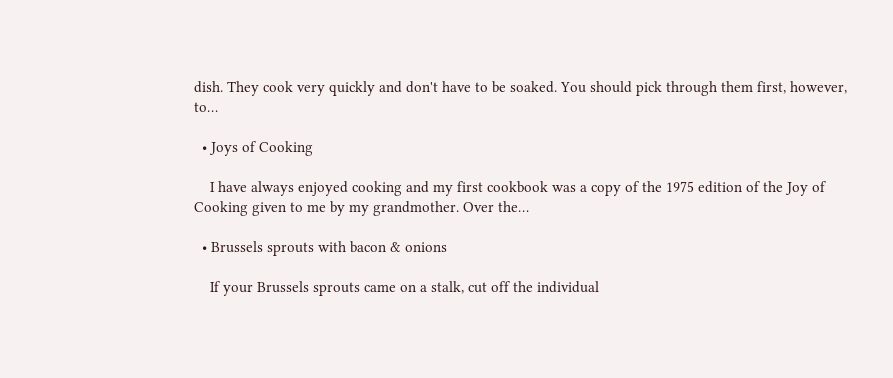dish. They cook very quickly and don't have to be soaked. You should pick through them first, however, to…

  • Joys of Cooking

    I have always enjoyed cooking and my first cookbook was a copy of the 1975 edition of the Joy of Cooking given to me by my grandmother. Over the…

  • Brussels sprouts with bacon & onions

    If your Brussels sprouts came on a stalk, cut off the individual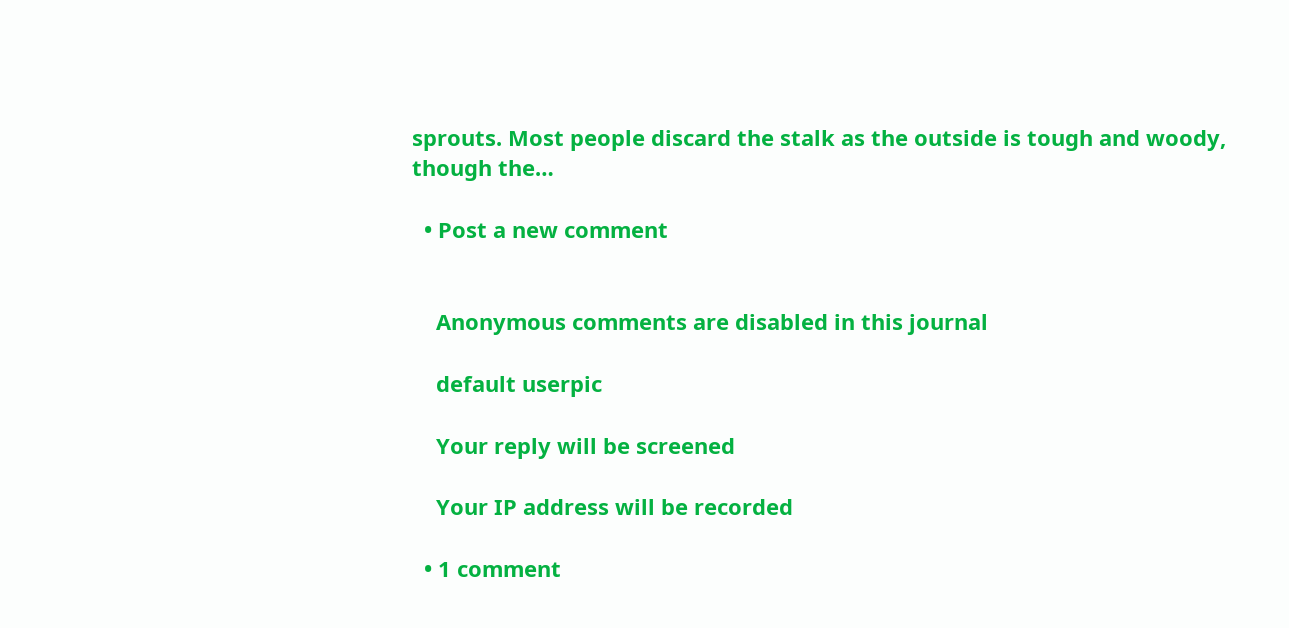sprouts. Most people discard the stalk as the outside is tough and woody, though the…

  • Post a new comment


    Anonymous comments are disabled in this journal

    default userpic

    Your reply will be screened

    Your IP address will be recorded

  • 1 comment